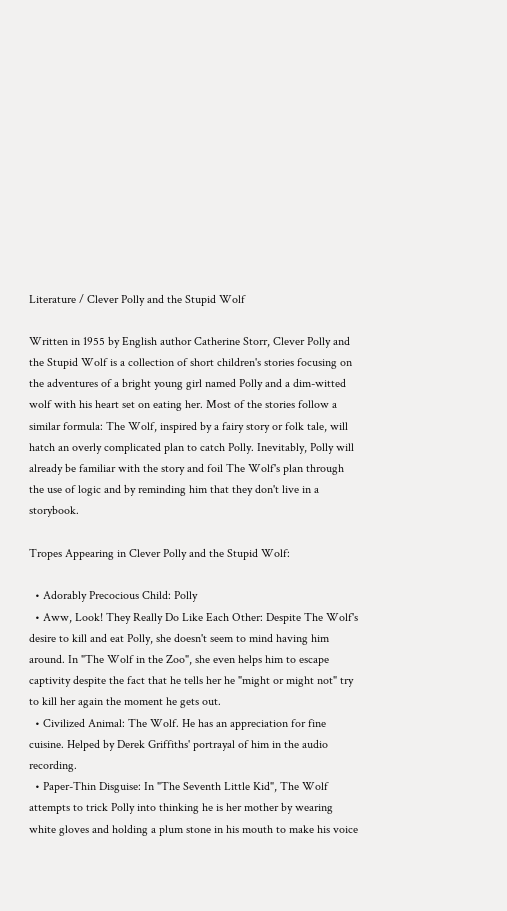Literature / Clever Polly and the Stupid Wolf

Written in 1955 by English author Catherine Storr, Clever Polly and the Stupid Wolf is a collection of short children's stories focusing on the adventures of a bright young girl named Polly and a dim-witted wolf with his heart set on eating her. Most of the stories follow a similar formula: The Wolf, inspired by a fairy story or folk tale, will hatch an overly complicated plan to catch Polly. Inevitably, Polly will already be familiar with the story and foil The Wolf's plan through the use of logic and by reminding him that they don't live in a storybook.

Tropes Appearing in Clever Polly and the Stupid Wolf:

  • Adorably Precocious Child: Polly
  • Aww, Look! They Really Do Like Each Other: Despite The Wolf's desire to kill and eat Polly, she doesn't seem to mind having him around. In "The Wolf in the Zoo", she even helps him to escape captivity despite the fact that he tells her he "might or might not" try to kill her again the moment he gets out.
  • Civilized Animal: The Wolf. He has an appreciation for fine cuisine. Helped by Derek Griffiths' portrayal of him in the audio recording.
  • Paper-Thin Disguise: In "The Seventh Little Kid", The Wolf attempts to trick Polly into thinking he is her mother by wearing white gloves and holding a plum stone in his mouth to make his voice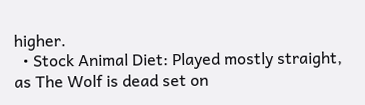higher.
  • Stock Animal Diet: Played mostly straight, as The Wolf is dead set on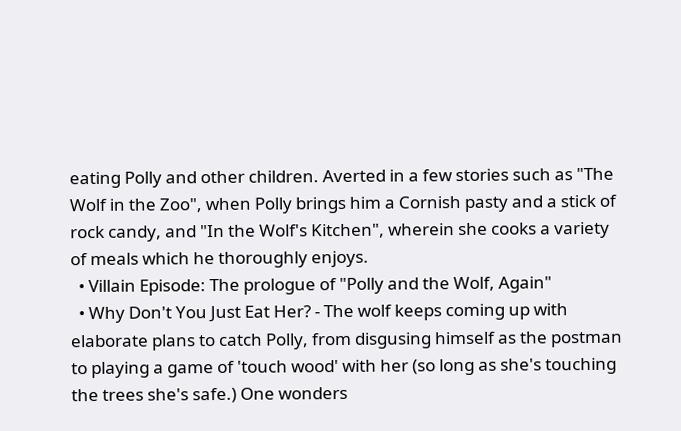eating Polly and other children. Averted in a few stories such as "The Wolf in the Zoo", when Polly brings him a Cornish pasty and a stick of rock candy, and "In the Wolf's Kitchen", wherein she cooks a variety of meals which he thoroughly enjoys.
  • Villain Episode: The prologue of "Polly and the Wolf, Again"
  • Why Don't You Just Eat Her? - The wolf keeps coming up with elaborate plans to catch Polly, from disgusing himself as the postman to playing a game of 'touch wood' with her (so long as she's touching the trees she's safe.) One wonders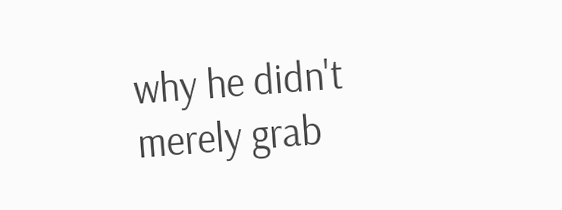why he didn't merely grab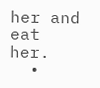her and eat her.
  •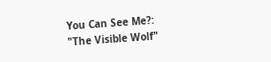You Can See Me?: "The Visible Wolf"